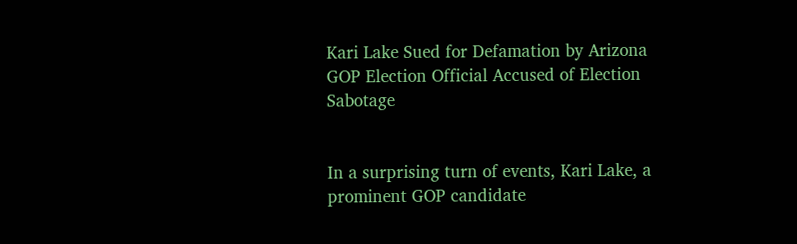Kari Lake Sued for Defamation by Arizona GOP Election Official Accused of Election Sabotage


In a surprising turn of events, Kari Lake, a prominent GOP candidate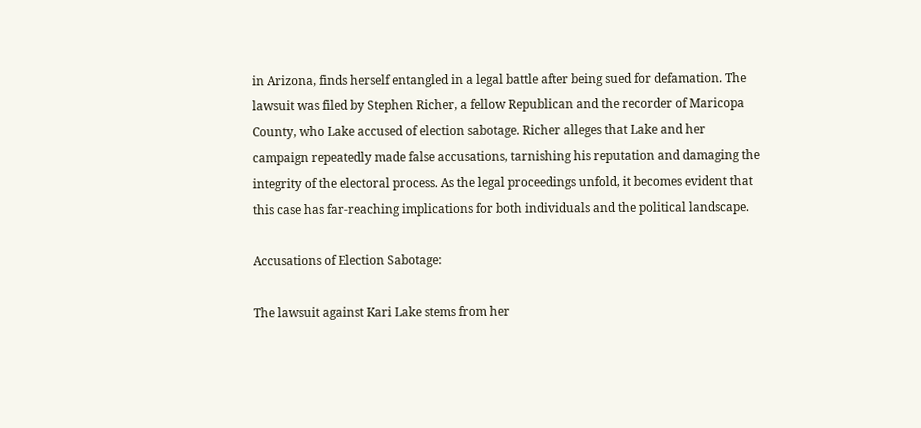in Arizona, finds herself entangled in a legal battle after being sued for defamation. The lawsuit was filed by Stephen Richer, a fellow Republican and the recorder of Maricopa County, who Lake accused of election sabotage. Richer alleges that Lake and her campaign repeatedly made false accusations, tarnishing his reputation and damaging the integrity of the electoral process. As the legal proceedings unfold, it becomes evident that this case has far-reaching implications for both individuals and the political landscape.

Accusations of Election Sabotage:

The lawsuit against Kari Lake stems from her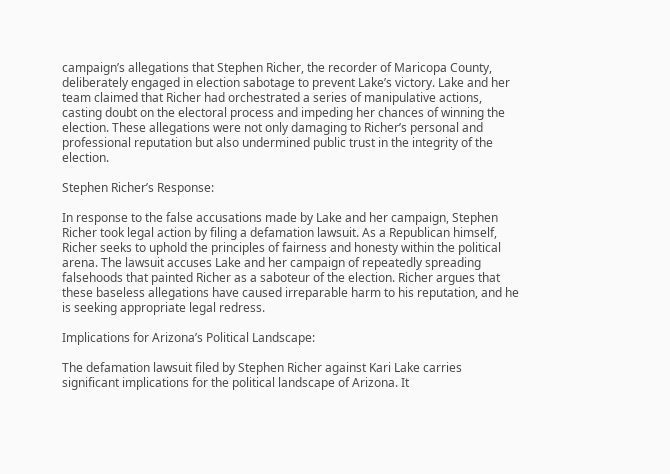campaign’s allegations that Stephen Richer, the recorder of Maricopa County, deliberately engaged in election sabotage to prevent Lake’s victory. Lake and her team claimed that Richer had orchestrated a series of manipulative actions, casting doubt on the electoral process and impeding her chances of winning the election. These allegations were not only damaging to Richer’s personal and professional reputation but also undermined public trust in the integrity of the election.

Stephen Richer’s Response:

In response to the false accusations made by Lake and her campaign, Stephen Richer took legal action by filing a defamation lawsuit. As a Republican himself, Richer seeks to uphold the principles of fairness and honesty within the political arena. The lawsuit accuses Lake and her campaign of repeatedly spreading falsehoods that painted Richer as a saboteur of the election. Richer argues that these baseless allegations have caused irreparable harm to his reputation, and he is seeking appropriate legal redress.

Implications for Arizona’s Political Landscape:

The defamation lawsuit filed by Stephen Richer against Kari Lake carries significant implications for the political landscape of Arizona. It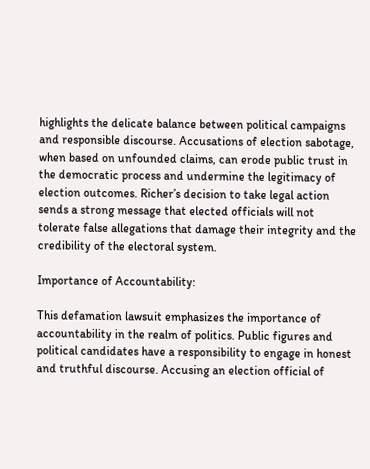highlights the delicate balance between political campaigns and responsible discourse. Accusations of election sabotage, when based on unfounded claims, can erode public trust in the democratic process and undermine the legitimacy of election outcomes. Richer’s decision to take legal action sends a strong message that elected officials will not tolerate false allegations that damage their integrity and the credibility of the electoral system.

Importance of Accountability:

This defamation lawsuit emphasizes the importance of accountability in the realm of politics. Public figures and political candidates have a responsibility to engage in honest and truthful discourse. Accusing an election official of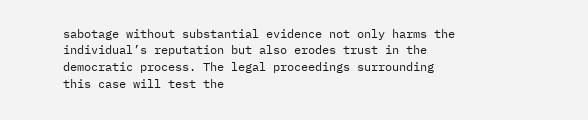sabotage without substantial evidence not only harms the individual’s reputation but also erodes trust in the democratic process. The legal proceedings surrounding this case will test the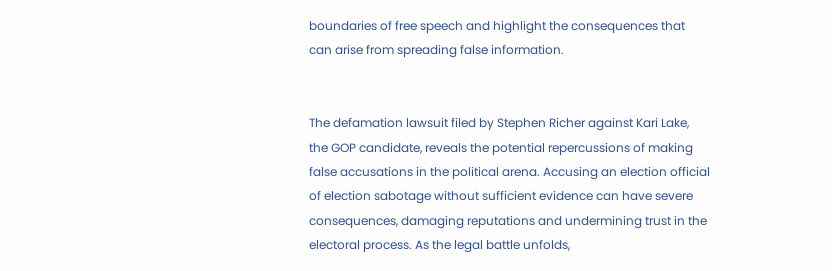boundaries of free speech and highlight the consequences that can arise from spreading false information.


The defamation lawsuit filed by Stephen Richer against Kari Lake, the GOP candidate, reveals the potential repercussions of making false accusations in the political arena. Accusing an election official of election sabotage without sufficient evidence can have severe consequences, damaging reputations and undermining trust in the electoral process. As the legal battle unfolds,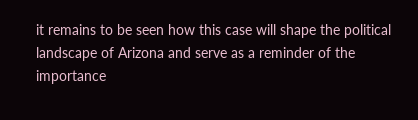it remains to be seen how this case will shape the political landscape of Arizona and serve as a reminder of the importance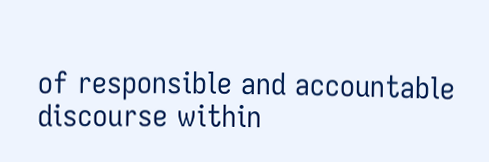of responsible and accountable discourse within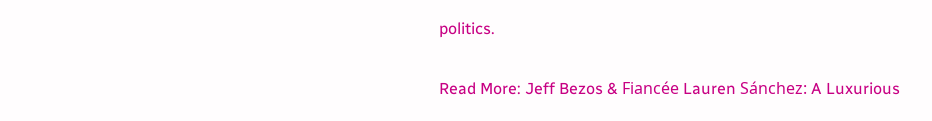politics.

Read More: Jeff Bezos & Fiancée Lauren Sánchez: A Luxurious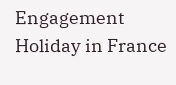Engagement Holiday in France